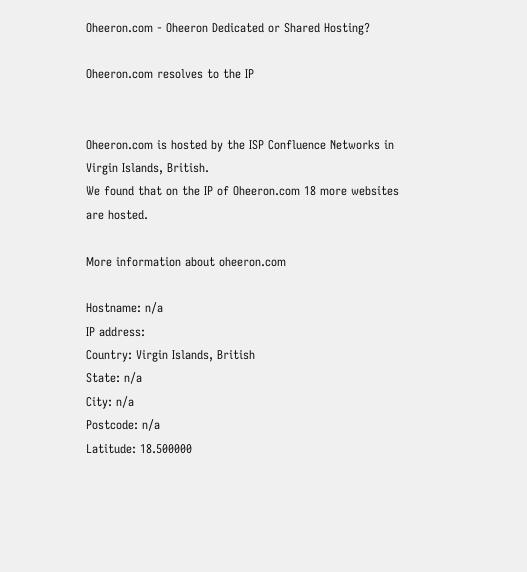Oheeron.com - Oheeron Dedicated or Shared Hosting?

Oheeron.com resolves to the IP


Oheeron.com is hosted by the ISP Confluence Networks in Virgin Islands, British.
We found that on the IP of Oheeron.com 18 more websites are hosted.

More information about oheeron.com

Hostname: n/a
IP address:
Country: Virgin Islands, British
State: n/a
City: n/a
Postcode: n/a
Latitude: 18.500000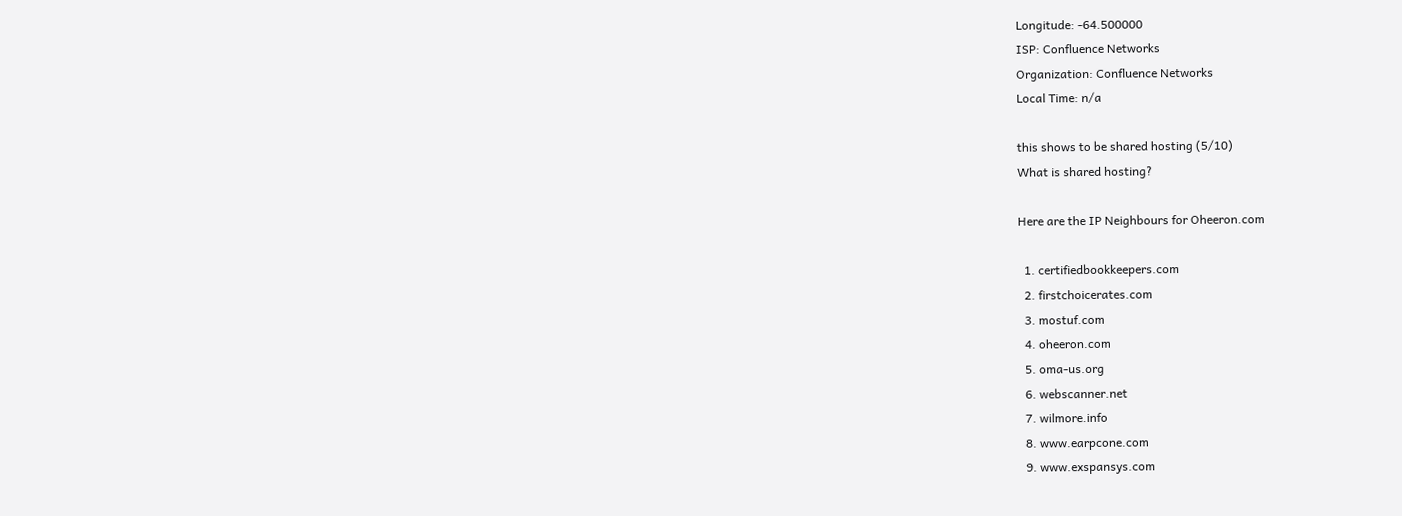Longitude: -64.500000
ISP: Confluence Networks
Organization: Confluence Networks
Local Time: n/a

this shows to be shared hosting (5/10)
What is shared hosting?

Here are the IP Neighbours for Oheeron.com

  1. certifiedbookkeepers.com
  2. firstchoicerates.com
  3. mostuf.com
  4. oheeron.com
  5. oma-us.org
  6. webscanner.net
  7. wilmore.info
  8. www.earpcone.com
  9. www.exspansys.com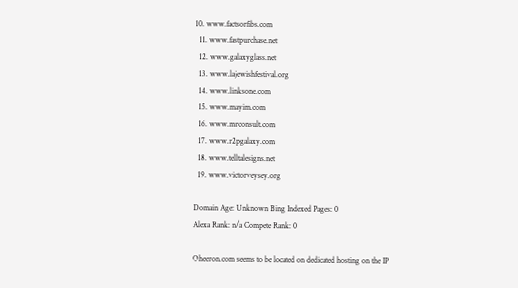10. www.factsorfibs.com
  11. www.fastpurchase.net
  12. www.galaxyglass.net
  13. www.lajewishfestival.org
  14. www.linksone.com
  15. www.mayim.com
  16. www.mrconsult.com
  17. www.r2pgalaxy.com
  18. www.telltalesigns.net
  19. www.victorveysey.org

Domain Age: Unknown Bing Indexed Pages: 0
Alexa Rank: n/a Compete Rank: 0

Oheeron.com seems to be located on dedicated hosting on the IP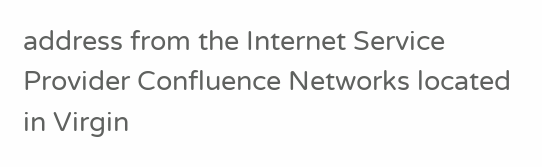address from the Internet Service Provider Confluence Networks located in Virgin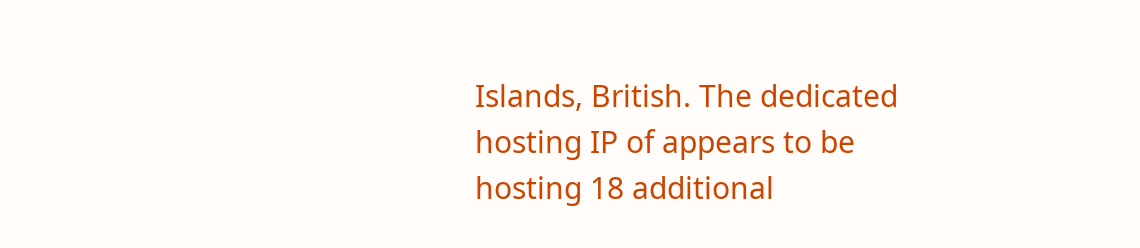Islands, British. The dedicated hosting IP of appears to be hosting 18 additional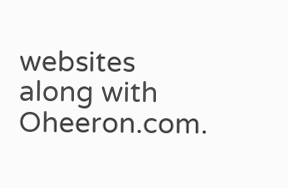websites along with Oheeron.com.